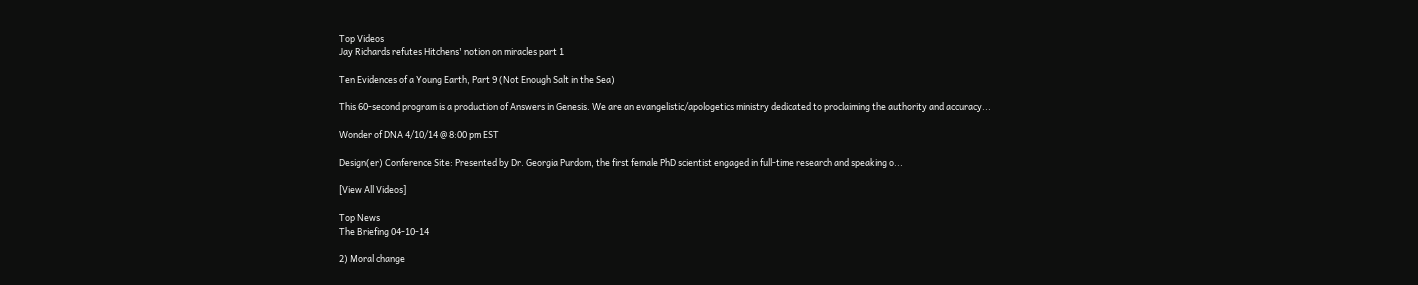Top Videos
Jay Richards refutes Hitchens' notion on miracles part 1

Ten Evidences of a Young Earth, Part 9 (Not Enough Salt in the Sea)

This 60-second program is a production of Answers in Genesis. We are an evangelistic/apologetics ministry dedicated to proclaiming the authority and accuracy...

Wonder of DNA 4/10/14 @ 8:00 pm EST

Design(er) Conference Site: Presented by Dr. Georgia Purdom, the first female PhD scientist engaged in full-time research and speaking o...

[View All Videos]

Top News
The Briefing 04-10-14

2) Moral change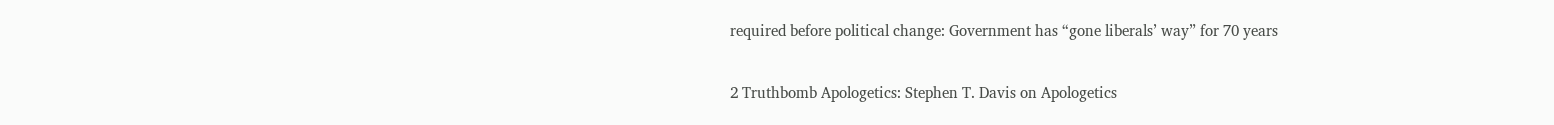required before political change: Government has “gone liberals’ way” for 70 years

2 Truthbomb Apologetics: Stephen T. Davis on Apologetics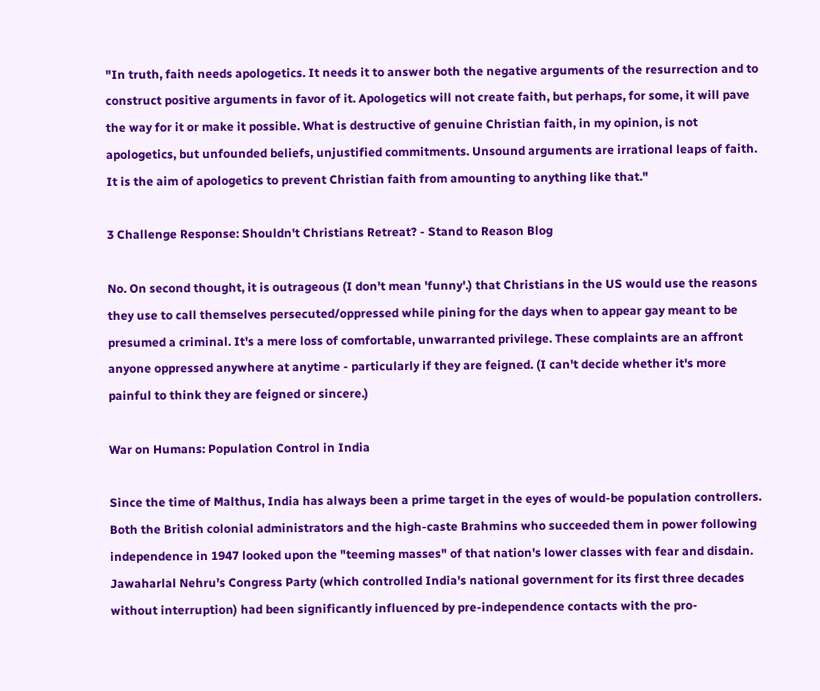"In truth, faith needs apologetics. It needs it to answer both the negative arguments of the resurrection and to construct positive arguments in favor of it. Apologetics will not create faith, but perhaps, for some, it will pave the way for it or make it possible. What is destructive of genuine Christian faith, in my opinion, is not apologetics, but unfounded beliefs, unjustified commitments. Unsound arguments are irrational leaps of faith. It is the aim of apologetics to prevent Christian faith from amounting to anything like that."

3 Challenge Response: Shouldn't Christians Retreat? - Stand to Reason Blog

No. On second thought, it is outrageous (I don't mean 'funny'.) that Christians in the US would use the reasons they use to call themselves persecuted/oppressed while pining for the days when to appear gay meant to be presumed a criminal. It's a mere loss of comfortable, unwarranted privilege. These complaints are an affront anyone oppressed anywhere at anytime - particularly if they are feigned. (I can't decide whether it's more painful to think they are feigned or sincere.)

War on Humans: Population Control in India

Since the time of Malthus, India has always been a prime target in the eyes of would-be population controllers. Both the British colonial administrators and the high-caste Brahmins who succeeded them in power following independence in 1947 looked upon the "teeming masses" of that nation's lower classes with fear and disdain. Jawaharlal Nehru's Congress Party (which controlled India's national government for its first three decades without interruption) had been significantly influenced by pre-independence contacts with the pro-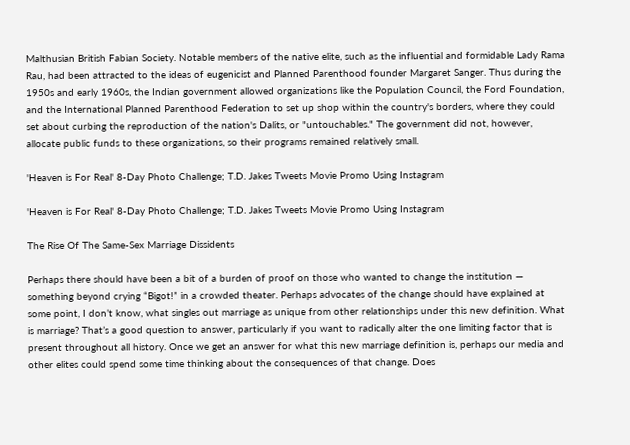Malthusian British Fabian Society. Notable members of the native elite, such as the influential and formidable Lady Rama Rau, had been attracted to the ideas of eugenicist and Planned Parenthood founder Margaret Sanger. Thus during the 1950s and early 1960s, the Indian government allowed organizations like the Population Council, the Ford Foundation, and the International Planned Parenthood Federation to set up shop within the country's borders, where they could set about curbing the reproduction of the nation's Dalits, or "untouchables." The government did not, however, allocate public funds to these organizations, so their programs remained relatively small.

'Heaven is For Real' 8-Day Photo Challenge; T.D. Jakes Tweets Movie Promo Using Instagram

'Heaven is For Real' 8-Day Photo Challenge; T.D. Jakes Tweets Movie Promo Using Instagram

The Rise Of The Same-Sex Marriage Dissidents

Perhaps there should have been a bit of a burden of proof on those who wanted to change the institution — something beyond crying “Bigot!” in a crowded theater. Perhaps advocates of the change should have explained at some point, I don’t know, what singles out marriage as unique from other relationships under this new definition. What is marriage? That’s a good question to answer, particularly if you want to radically alter the one limiting factor that is present throughout all history. Once we get an answer for what this new marriage definition is, perhaps our media and other elites could spend some time thinking about the consequences of that change. Does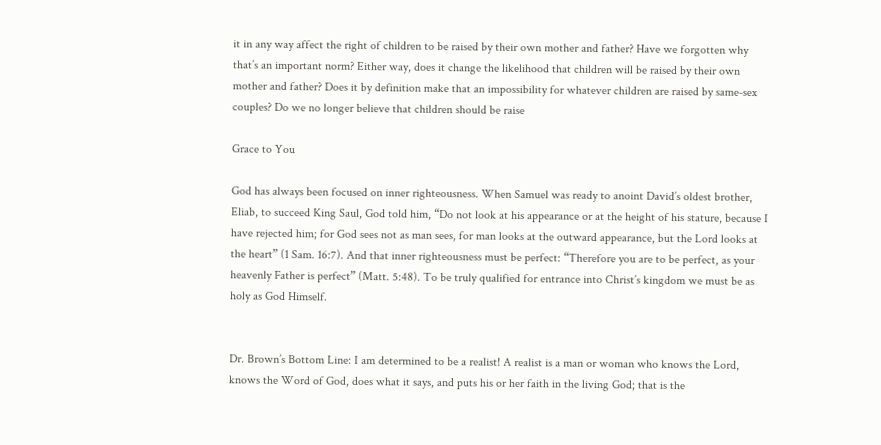it in any way affect the right of children to be raised by their own mother and father? Have we forgotten why that’s an important norm? Either way, does it change the likelihood that children will be raised by their own mother and father? Does it by definition make that an impossibility for whatever children are raised by same-sex couples? Do we no longer believe that children should be raise

Grace to You

God has always been focused on inner righteousness. When Samuel was ready to anoint David’s oldest brother, Eliab, to succeed King Saul, God told him, “Do not look at his appearance or at the height of his stature, because I have rejected him; for God sees not as man sees, for man looks at the outward appearance, but the Lord looks at the heart” (1 Sam. 16:7). And that inner righteousness must be perfect: “Therefore you are to be perfect, as your heavenly Father is perfect” (Matt. 5:48). To be truly qualified for entrance into Christ’s kingdom we must be as holy as God Himself.


Dr. Brown’s Bottom Line: I am determined to be a realist! A realist is a man or woman who knows the Lord, knows the Word of God, does what it says, and puts his or her faith in the living God; that is the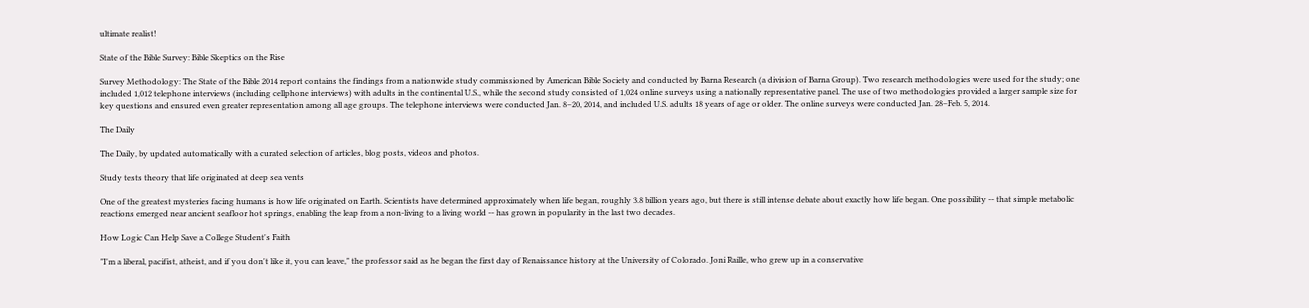ultimate realist!

State of the Bible Survey: Bible Skeptics on the Rise

Survey Methodology: The State of the Bible 2014 report contains the findings from a nationwide study commissioned by American Bible Society and conducted by Barna Research (a division of Barna Group). Two research methodologies were used for the study; one included 1,012 telephone interviews (including cellphone interviews) with adults in the continental U.S., while the second study consisted of 1,024 online surveys using a nationally representative panel. The use of two methodologies provided a larger sample size for key questions and ensured even greater representation among all age groups. The telephone interviews were conducted Jan. 8–20, 2014, and included U.S. adults 18 years of age or older. The online surveys were conducted Jan. 28–Feb. 5, 2014.

The Daily

The Daily, by updated automatically with a curated selection of articles, blog posts, videos and photos.

Study tests theory that life originated at deep sea vents

One of the greatest mysteries facing humans is how life originated on Earth. Scientists have determined approximately when life began, roughly 3.8 billion years ago, but there is still intense debate about exactly how life began. One possibility -- that simple metabolic reactions emerged near ancient seafloor hot springs, enabling the leap from a non-living to a living world -- has grown in popularity in the last two decades.

How Logic Can Help Save a College Student's Faith

"I'm a liberal, pacifist, atheist, and if you don't like it, you can leave," the professor said as he began the first day of Renaissance history at the University of Colorado. Joni Raille, who grew up in a conservative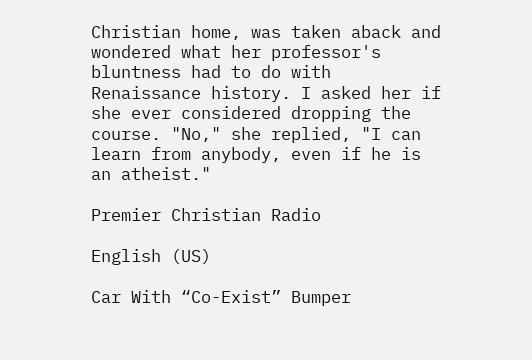Christian home, was taken aback and wondered what her professor's bluntness had to do with Renaissance history. I asked her if she ever considered dropping the course. "No," she replied, "I can learn from anybody, even if he is an atheist."

Premier Christian Radio

English (US)

Car With “Co-Exist” Bumper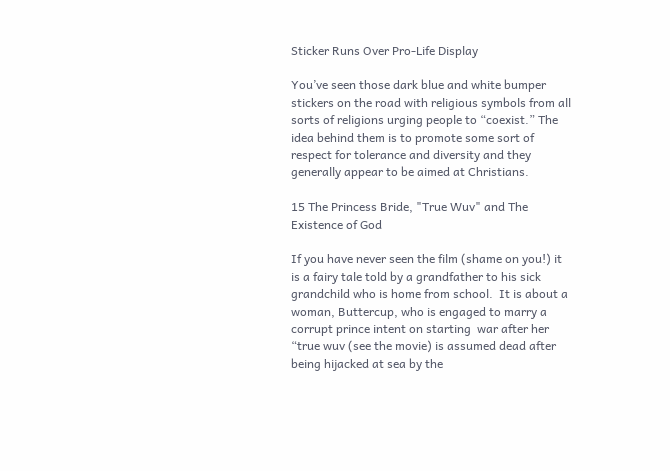Sticker Runs Over Pro-Life Display

You’ve seen those dark blue and white bumper stickers on the road with religious symbols from all sorts of religions urging people to “coexist.” The idea behind them is to promote some sort of respect for tolerance and diversity and they generally appear to be aimed at Christians.

15 The Princess Bride, "True Wuv" and The Existence of God

If you have never seen the film (shame on you!) it is a fairy tale told by a grandfather to his sick grandchild who is home from school.  It is about a woman, Buttercup, who is engaged to marry a corrupt prince intent on starting  war after her “true wuv (see the movie) is assumed dead after being hijacked at sea by the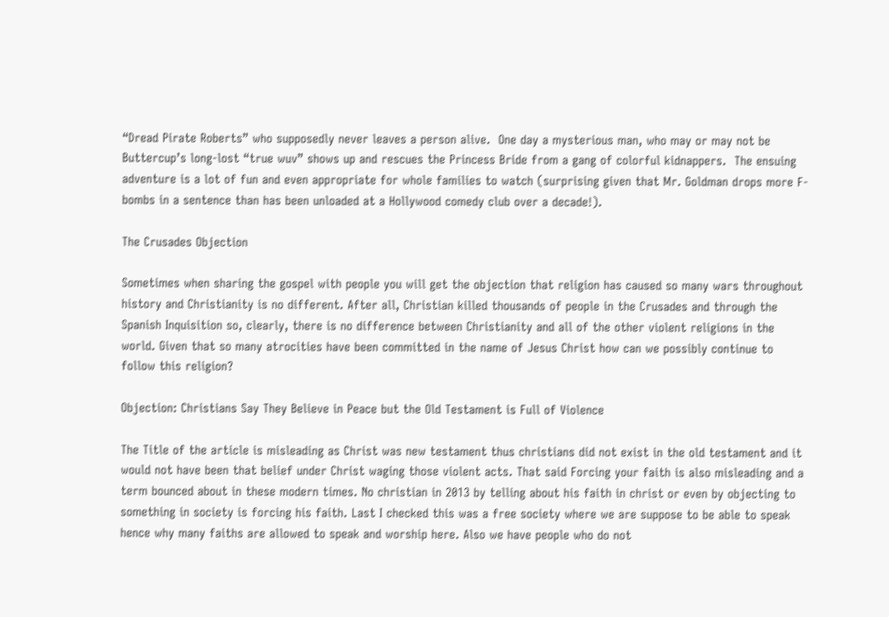“Dread Pirate Roberts” who supposedly never leaves a person alive.  One day a mysterious man, who may or may not be Buttercup’s long-lost “true wuv” shows up and rescues the Princess Bride from a gang of colorful kidnappers.  The ensuing adventure is a lot of fun and even appropriate for whole families to watch (surprising given that Mr. Goldman drops more F-bombs in a sentence than has been unloaded at a Hollywood comedy club over a decade!).

The Crusades Objection

Sometimes when sharing the gospel with people you will get the objection that religion has caused so many wars throughout history and Christianity is no different. After all, Christian killed thousands of people in the Crusades and through the Spanish Inquisition so, clearly, there is no difference between Christianity and all of the other violent religions in the world. Given that so many atrocities have been committed in the name of Jesus Christ how can we possibly continue to follow this religion?

Objection: Christians Say They Believe in Peace but the Old Testament is Full of Violence

The Title of the article is misleading as Christ was new testament thus christians did not exist in the old testament and it would not have been that belief under Christ waging those violent acts. That said Forcing your faith is also misleading and a term bounced about in these modern times. No christian in 2013 by telling about his faith in christ or even by objecting to something in society is forcing his faith. Last I checked this was a free society where we are suppose to be able to speak hence why many faiths are allowed to speak and worship here. Also we have people who do not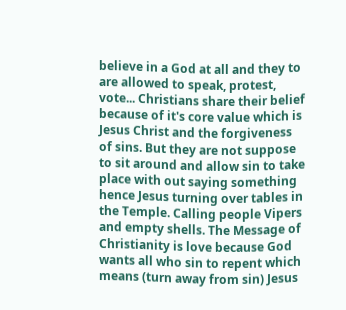believe in a God at all and they to are allowed to speak, protest, vote... Christians share their belief because of it's core value which is Jesus Christ and the forgiveness of sins. But they are not suppose to sit around and allow sin to take place with out saying something hence Jesus turning over tables in the Temple. Calling people Vipers and empty shells. The Message of Christianity is love because God wants all who sin to repent which means (turn away from sin) Jesus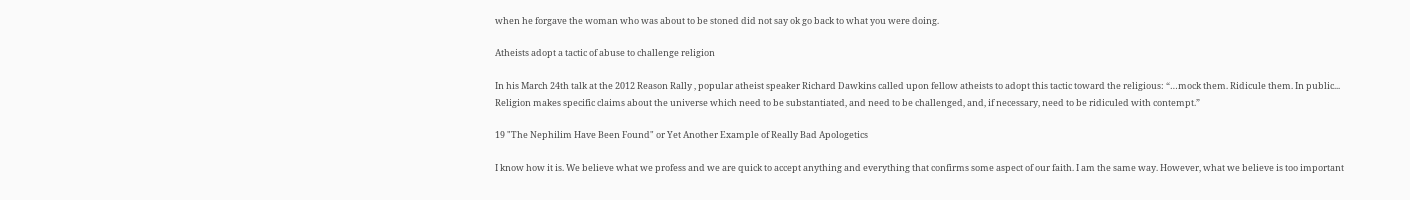when he forgave the woman who was about to be stoned did not say ok go back to what you were doing.

Atheists adopt a tactic of abuse to challenge religion

In his March 24th talk at the 2012 Reason Rally , popular atheist speaker Richard Dawkins called upon fellow atheists to adopt this tactic toward the religious: “…mock them. Ridicule them. In public... Religion makes specific claims about the universe which need to be substantiated, and need to be challenged, and, if necessary, need to be ridiculed with contempt.”

19 "The Nephilim Have Been Found" or Yet Another Example of Really Bad Apologetics

I know how it is. We believe what we profess and we are quick to accept anything and everything that confirms some aspect of our faith. I am the same way. However, what we believe is too important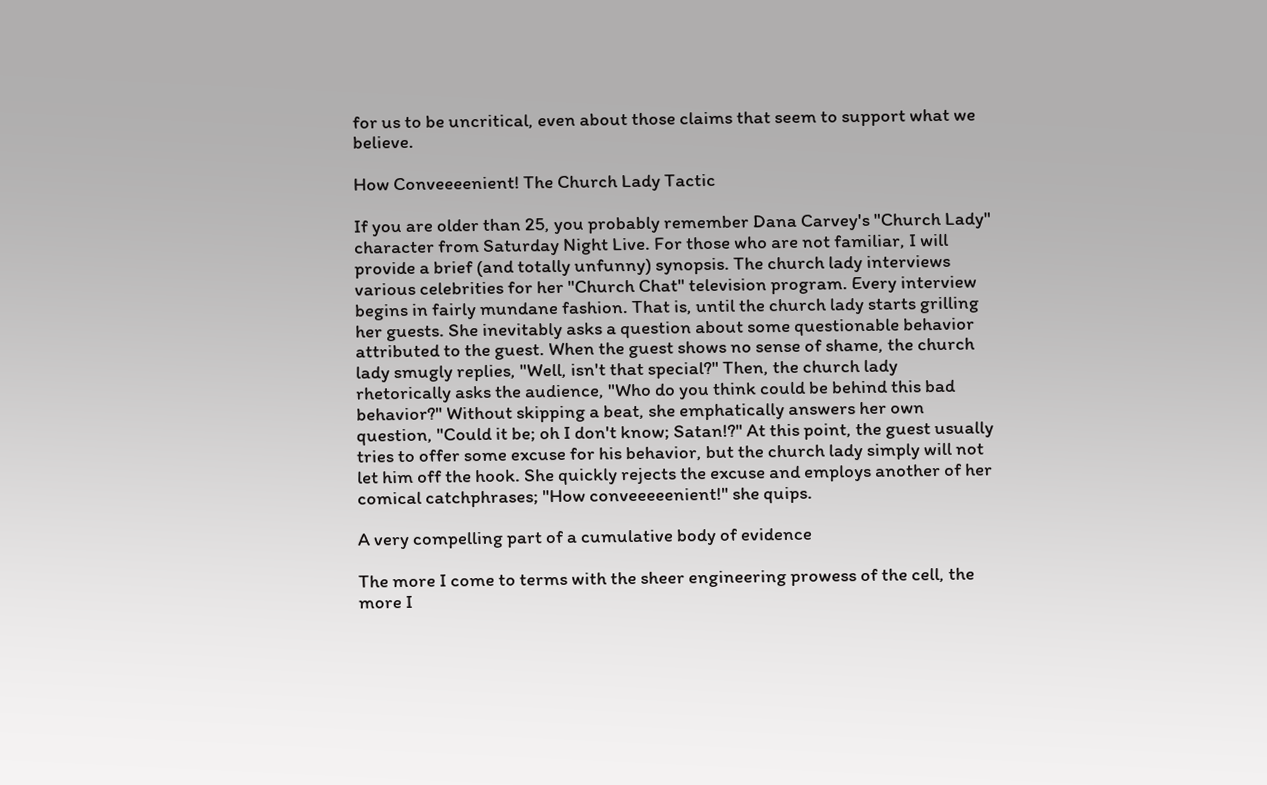for us to be uncritical, even about those claims that seem to support what we believe.

How Conveeeenient! The Church Lady Tactic

If you are older than 25, you probably remember Dana Carvey's "Church Lady" character from Saturday Night Live. For those who are not familiar, I will provide a brief (and totally unfunny) synopsis. The church lady interviews various celebrities for her "Church Chat" television program. Every interview begins in fairly mundane fashion. That is, until the church lady starts grilling her guests. She inevitably asks a question about some questionable behavior attributed to the guest. When the guest shows no sense of shame, the church lady smugly replies, "Well, isn't that special?" Then, the church lady rhetorically asks the audience, "Who do you think could be behind this bad behavior?" Without skipping a beat, she emphatically answers her own question, "Could it be; oh I don't know; Satan!?" At this point, the guest usually tries to offer some excuse for his behavior, but the church lady simply will not let him off the hook. She quickly rejects the excuse and employs another of her comical catchphrases; "How conveeeeenient!" she quips.

A very compelling part of a cumulative body of evidence

The more I come to terms with the sheer engineering prowess of the cell, the more I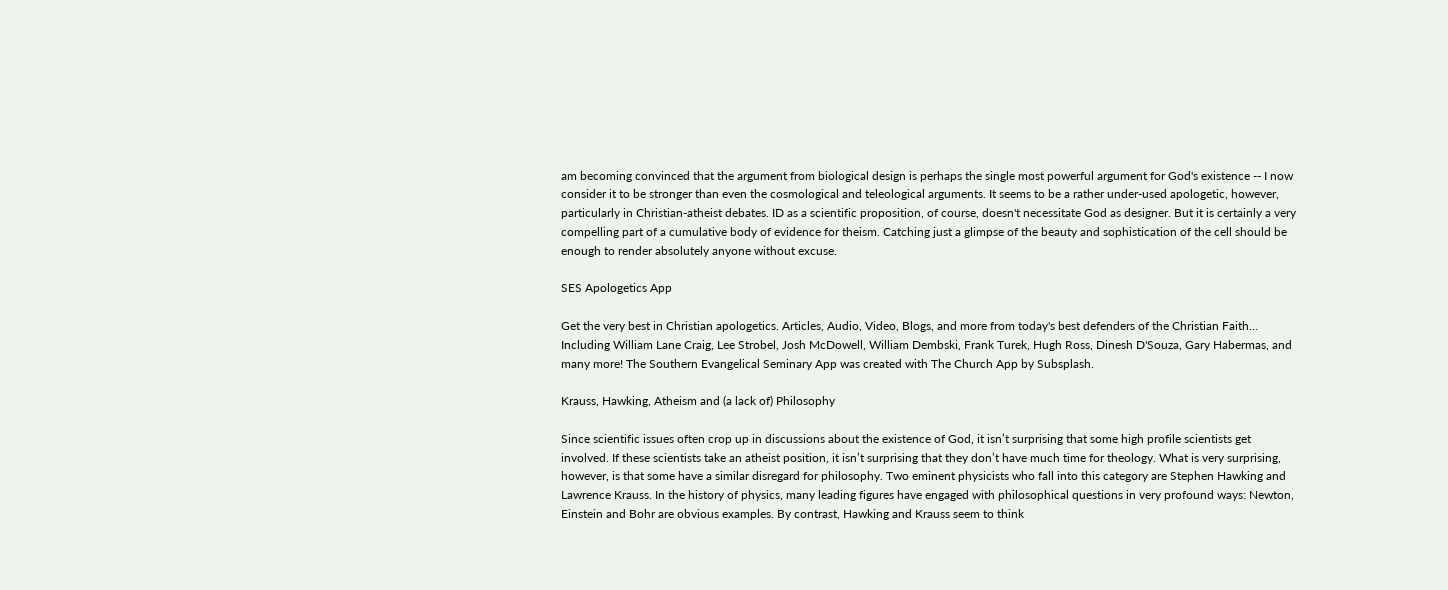am becoming convinced that the argument from biological design is perhaps the single most powerful argument for God's existence -- I now consider it to be stronger than even the cosmological and teleological arguments. It seems to be a rather under-used apologetic, however, particularly in Christian-atheist debates. ID as a scientific proposition, of course, doesn't necessitate God as designer. But it is certainly a very compelling part of a cumulative body of evidence for theism. Catching just a glimpse of the beauty and sophistication of the cell should be enough to render absolutely anyone without excuse.

SES Apologetics App

Get the very best in Christian apologetics. Articles, Audio, Video, Blogs, and more from today's best defenders of the Christian Faith... Including William Lane Craig, Lee Strobel, Josh McDowell, William Dembski, Frank Turek, Hugh Ross, Dinesh D'Souza, Gary Habermas, and many more! The Southern Evangelical Seminary App was created with The Church App by Subsplash.

Krauss, Hawking, Atheism and (a lack of) Philosophy

Since scientific issues often crop up in discussions about the existence of God, it isn’t surprising that some high profile scientists get involved. If these scientists take an atheist position, it isn’t surprising that they don’t have much time for theology. What is very surprising, however, is that some have a similar disregard for philosophy. Two eminent physicists who fall into this category are Stephen Hawking and Lawrence Krauss. In the history of physics, many leading figures have engaged with philosophical questions in very profound ways: Newton, Einstein and Bohr are obvious examples. By contrast, Hawking and Krauss seem to think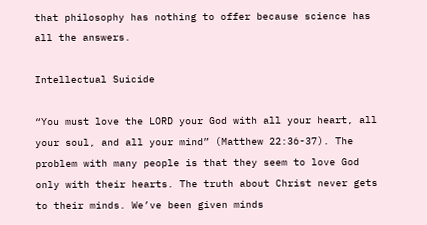that philosophy has nothing to offer because science has all the answers.

Intellectual Suicide

“You must love the LORD your God with all your heart, all your soul, and all your mind” (Matthew 22:36-37). The problem with many people is that they seem to love God only with their hearts. The truth about Christ never gets to their minds. We’ve been given minds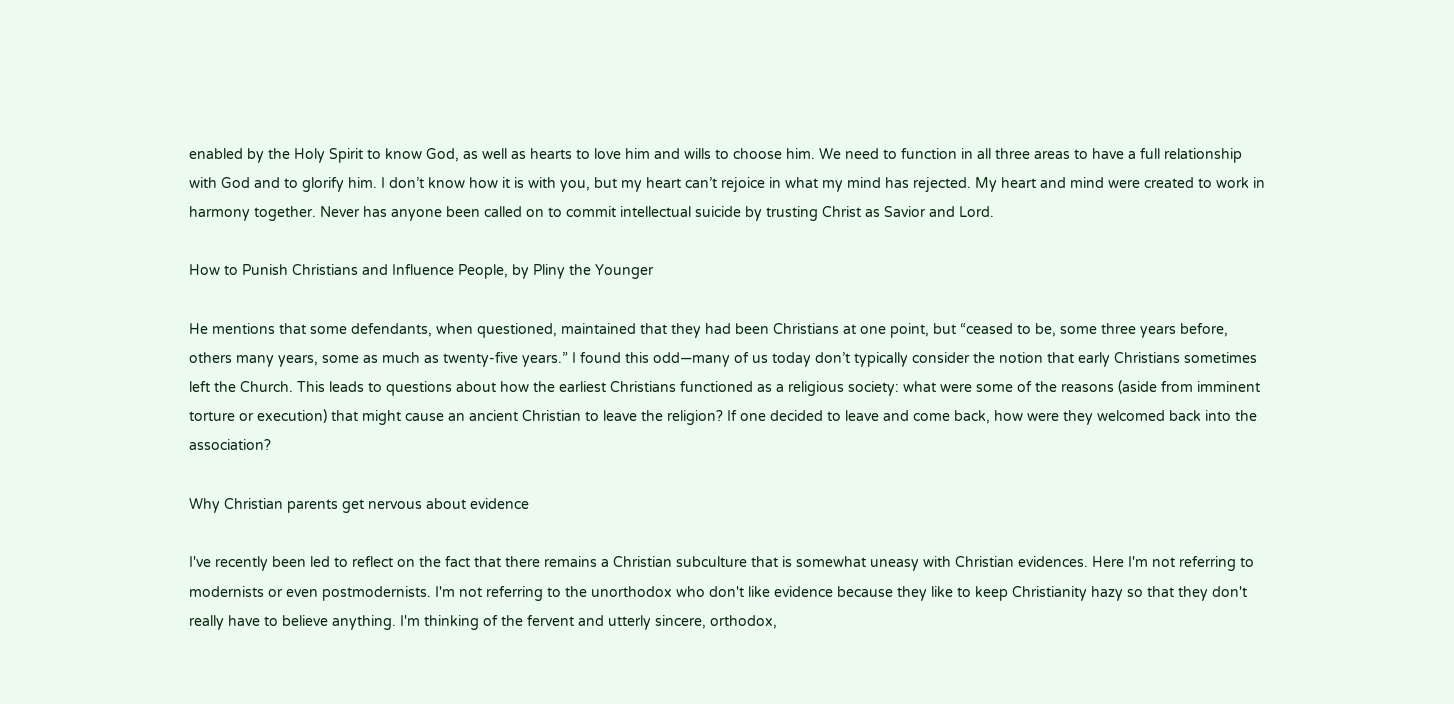enabled by the Holy Spirit to know God, as well as hearts to love him and wills to choose him. We need to function in all three areas to have a full relationship with God and to glorify him. I don’t know how it is with you, but my heart can’t rejoice in what my mind has rejected. My heart and mind were created to work in harmony together. Never has anyone been called on to commit intellectual suicide by trusting Christ as Savior and Lord.

How to Punish Christians and Influence People, by Pliny the Younger

He mentions that some defendants, when questioned, maintained that they had been Christians at one point, but “ceased to be, some three years before, others many years, some as much as twenty-five years.” I found this odd—many of us today don’t typically consider the notion that early Christians sometimes left the Church. This leads to questions about how the earliest Christians functioned as a religious society: what were some of the reasons (aside from imminent torture or execution) that might cause an ancient Christian to leave the religion? If one decided to leave and come back, how were they welcomed back into the association?

Why Christian parents get nervous about evidence

I've recently been led to reflect on the fact that there remains a Christian subculture that is somewhat uneasy with Christian evidences. Here I'm not referring to modernists or even postmodernists. I'm not referring to the unorthodox who don't like evidence because they like to keep Christianity hazy so that they don't really have to believe anything. I'm thinking of the fervent and utterly sincere, orthodox,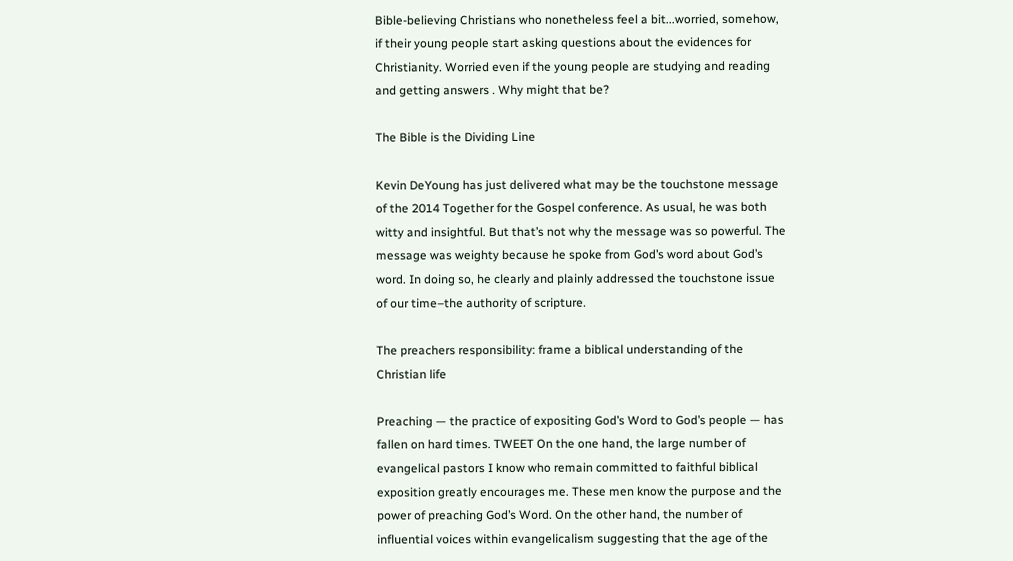Bible-believing Christians who nonetheless feel a bit...worried, somehow, if their young people start asking questions about the evidences for Christianity. Worried even if the young people are studying and reading and getting answers . Why might that be?

The Bible is the Dividing Line

Kevin DeYoung has just delivered what may be the touchstone message of the 2014 Together for the Gospel conference. As usual, he was both witty and insightful. But that’s not why the message was so powerful. The message was weighty because he spoke from God’s word about God’s word. In doing so, he clearly and plainly addressed the touchstone issue of our time–the authority of scripture.

The preachers responsibility: frame a biblical understanding of the Christian life

Preaching — the practice of expositing God’s Word to God’s people — has fallen on hard times. TWEET On the one hand, the large number of evangelical pastors I know who remain committed to faithful biblical exposition greatly encourages me. These men know the purpose and the power of preaching God’s Word. On the other hand, the number of influential voices within evangelicalism suggesting that the age of the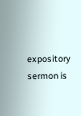expository sermon is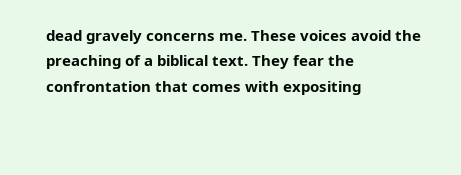dead gravely concerns me. These voices avoid the preaching of a biblical text. They fear the confrontation that comes with expositing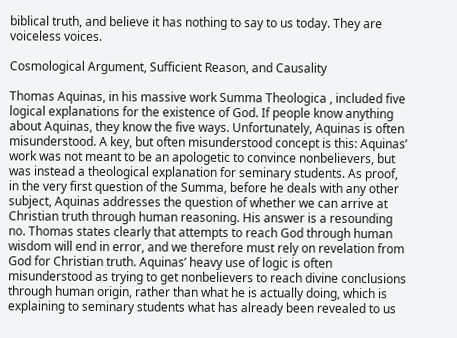biblical truth, and believe it has nothing to say to us today. They are voiceless voices.

Cosmological Argument, Sufficient Reason, and Causality

Thomas Aquinas, in his massive work Summa Theologica , included five logical explanations for the existence of God. If people know anything about Aquinas, they know the five ways. Unfortunately, Aquinas is often misunderstood. A key, but often misunderstood concept is this: Aquinas’ work was not meant to be an apologetic to convince nonbelievers, but was instead a theological explanation for seminary students. As proof, in the very first question of the Summa, before he deals with any other subject, Aquinas addresses the question of whether we can arrive at Christian truth through human reasoning. His answer is a resounding no. Thomas states clearly that attempts to reach God through human wisdom will end in error, and we therefore must rely on revelation from God for Christian truth. Aquinas’ heavy use of logic is often misunderstood as trying to get nonbelievers to reach divine conclusions through human origin, rather than what he is actually doing, which is explaining to seminary students what has already been revealed to us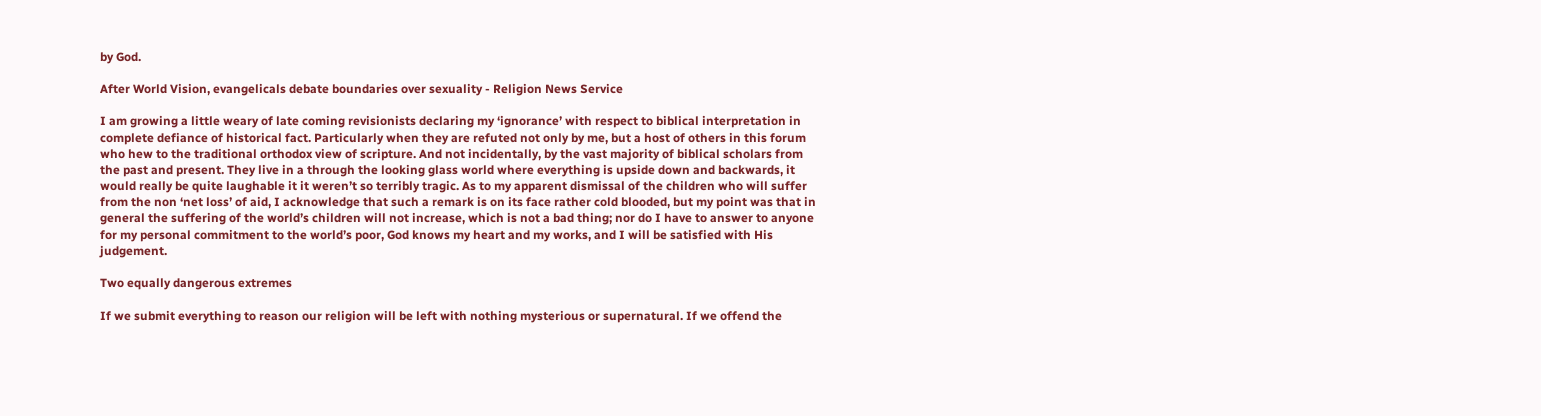by God.

After World Vision, evangelicals debate boundaries over sexuality - Religion News Service

I am growing a little weary of late coming revisionists declaring my ‘ignorance’ with respect to biblical interpretation in complete defiance of historical fact. Particularly when they are refuted not only by me, but a host of others in this forum who hew to the traditional orthodox view of scripture. And not incidentally, by the vast majority of biblical scholars from the past and present. They live in a through the looking glass world where everything is upside down and backwards, it would really be quite laughable it it weren’t so terribly tragic. As to my apparent dismissal of the children who will suffer from the non ‘net loss’ of aid, I acknowledge that such a remark is on its face rather cold blooded, but my point was that in general the suffering of the world’s children will not increase, which is not a bad thing; nor do I have to answer to anyone for my personal commitment to the world’s poor, God knows my heart and my works, and I will be satisfied with His judgement.

Two equally dangerous extremes

If we submit everything to reason our religion will be left with nothing mysterious or supernatural. If we offend the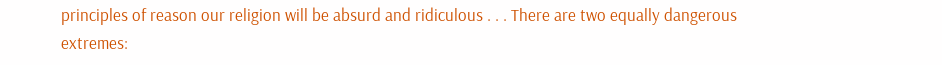principles of reason our religion will be absurd and ridiculous . . . There are two equally dangerous extremes: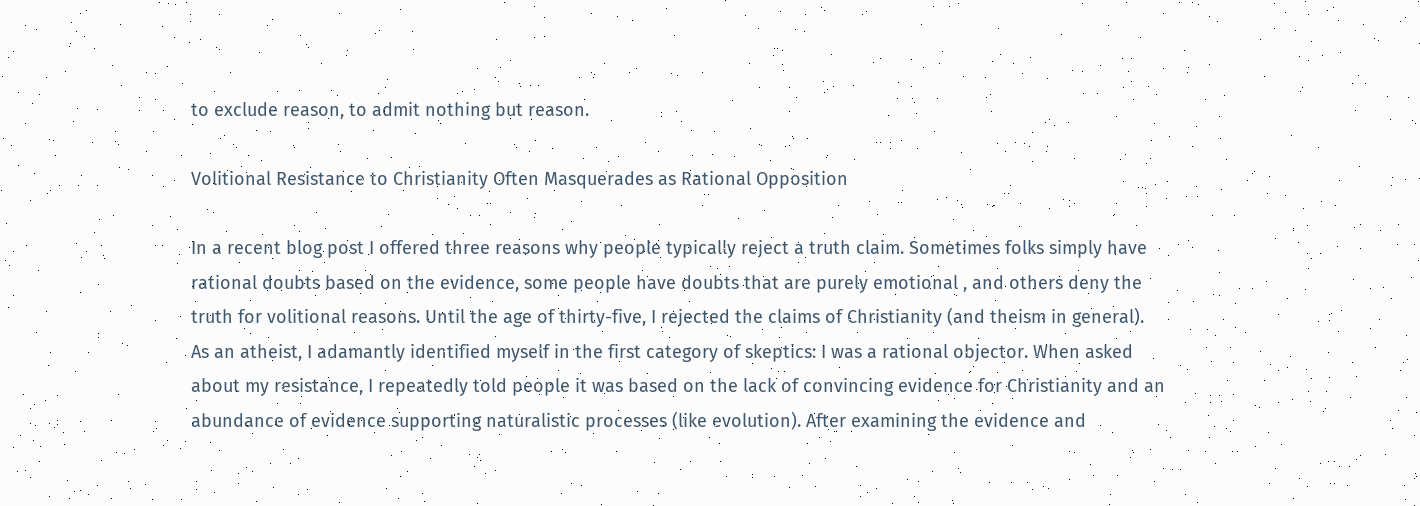to exclude reason, to admit nothing but reason.

Volitional Resistance to Christianity Often Masquerades as Rational Opposition

In a recent blog post I offered three reasons why people typically reject a truth claim. Sometimes folks simply have rational doubts based on the evidence, some people have doubts that are purely emotional , and others deny the truth for volitional reasons. Until the age of thirty-five, I rejected the claims of Christianity (and theism in general). As an atheist, I adamantly identified myself in the first category of skeptics: I was a rational objector. When asked about my resistance, I repeatedly told people it was based on the lack of convincing evidence for Christianity and an abundance of evidence supporting naturalistic processes (like evolution). After examining the evidence and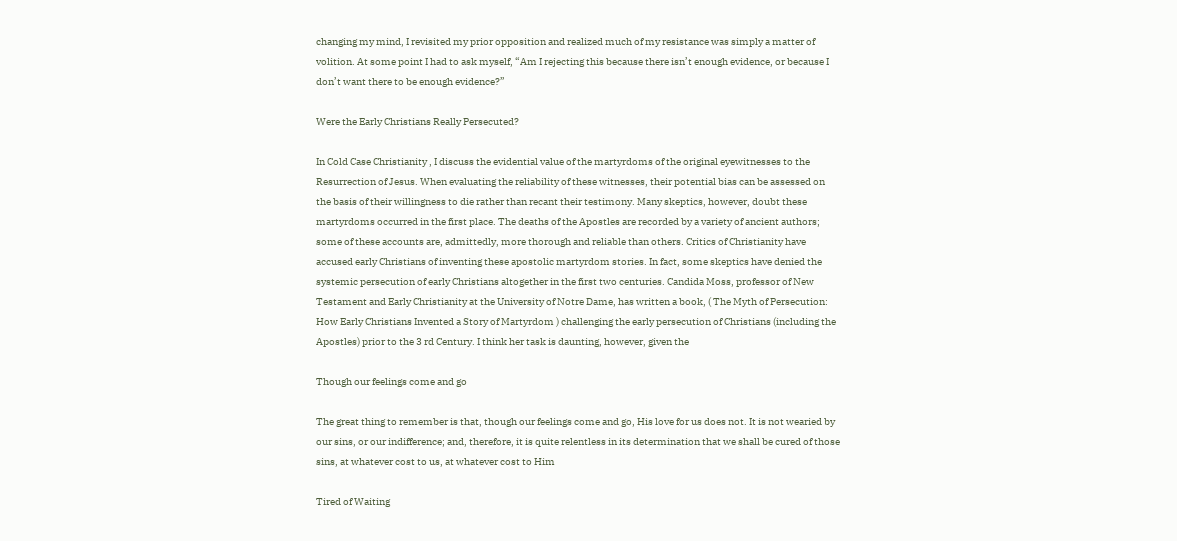changing my mind, I revisited my prior opposition and realized much of my resistance was simply a matter of volition. At some point I had to ask myself, “Am I rejecting this because there isn’t enough evidence, or because I don’t want there to be enough evidence?”

Were the Early Christians Really Persecuted?

In Cold Case Christianity , I discuss the evidential value of the martyrdoms of the original eyewitnesses to the Resurrection of Jesus. When evaluating the reliability of these witnesses, their potential bias can be assessed on the basis of their willingness to die rather than recant their testimony. Many skeptics, however, doubt these martyrdoms occurred in the first place. The deaths of the Apostles are recorded by a variety of ancient authors; some of these accounts are, admittedly, more thorough and reliable than others. Critics of Christianity have accused early Christians of inventing these apostolic martyrdom stories. In fact, some skeptics have denied the systemic persecution of early Christians altogether in the first two centuries. Candida Moss, professor of New Testament and Early Christianity at the University of Notre Dame, has written a book, ( The Myth of Persecution: How Early Christians Invented a Story of Martyrdom ) challenging the early persecution of Christians (including the Apostles) prior to the 3 rd Century. I think her task is daunting, however, given the

Though our feelings come and go

The great thing to remember is that, though our feelings come and go, His love for us does not. It is not wearied by our sins, or our indifference; and, therefore, it is quite relentless in its determination that we shall be cured of those sins, at whatever cost to us, at whatever cost to Him

Tired of Waiting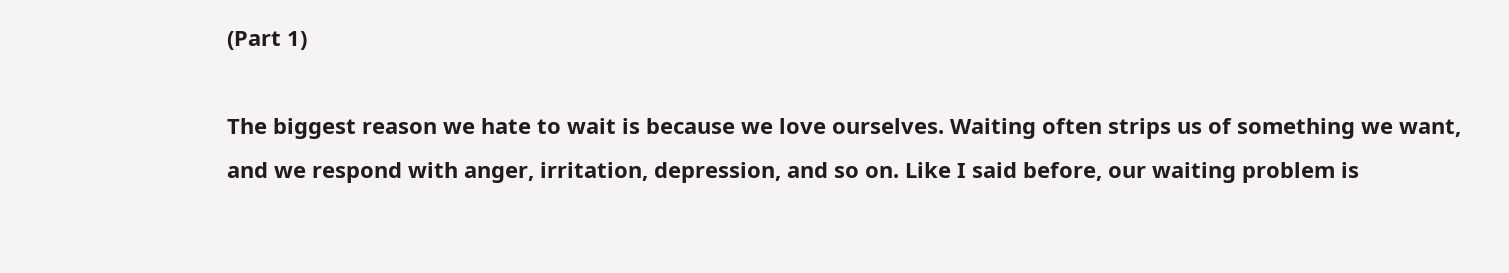(Part 1)

The biggest reason we hate to wait is because we love ourselves. Waiting often strips us of something we want, and we respond with anger, irritation, depression, and so on. Like I said before, our waiting problem is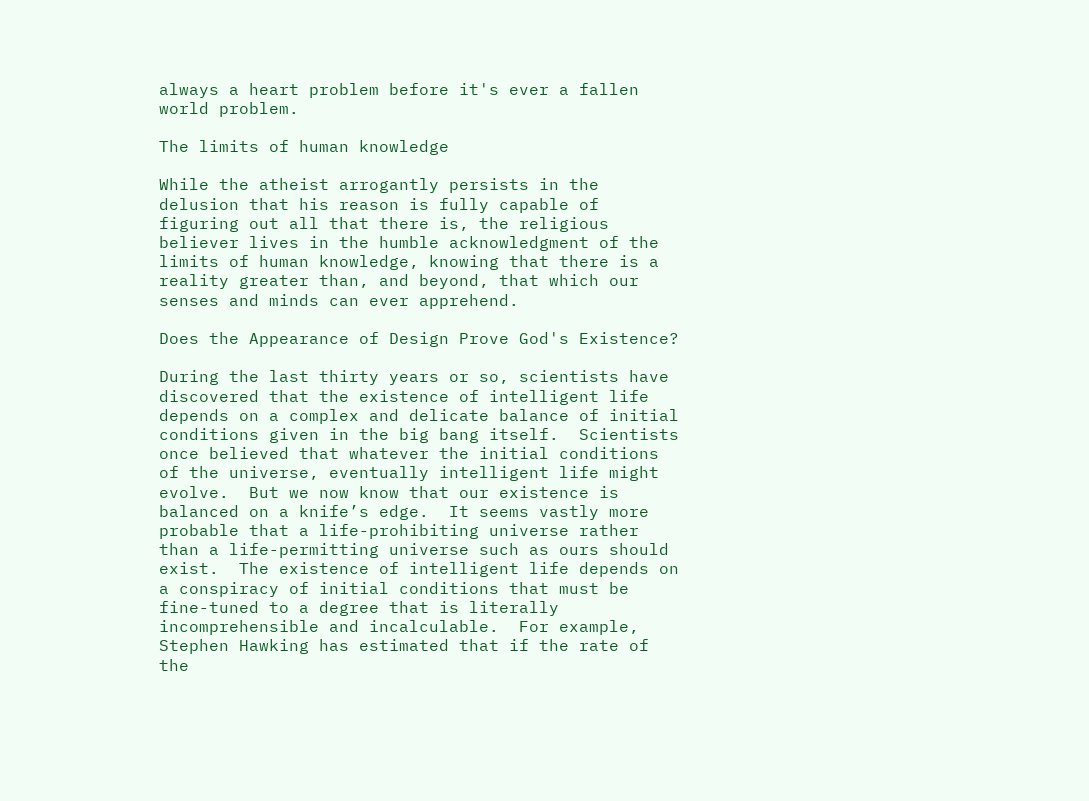always a heart problem before it's ever a fallen world problem.

The limits of human knowledge

While the atheist arrogantly persists in the delusion that his reason is fully capable of figuring out all that there is, the religious believer lives in the humble acknowledgment of the limits of human knowledge, knowing that there is a reality greater than, and beyond, that which our senses and minds can ever apprehend.

Does the Appearance of Design Prove God's Existence?

During the last thirty years or so, scientists have discovered that the existence of intelligent life depends on a complex and delicate balance of initial conditions given in the big bang itself.  Scientists once believed that whatever the initial conditions of the universe, eventually intelligent life might evolve.  But we now know that our existence is balanced on a knife’s edge.  It seems vastly more probable that a life-prohibiting universe rather than a life-permitting universe such as ours should exist.  The existence of intelligent life depends on a conspiracy of initial conditions that must be fine-tuned to a degree that is literally incomprehensible and incalculable.  For example, Stephen Hawking has estimated that if the rate of the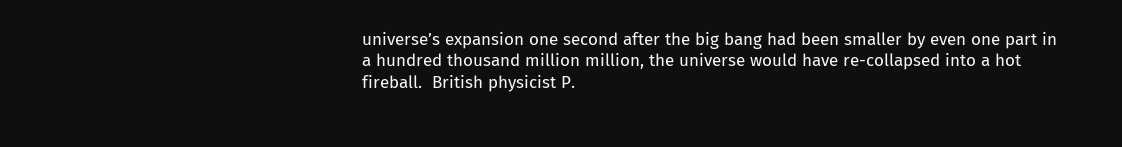universe’s expansion one second after the big bang had been smaller by even one part in a hundred thousand million million, the universe would have re-collapsed into a hot fireball.  British physicist P.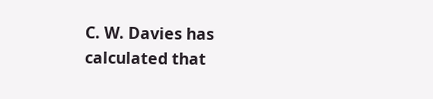C. W. Davies has calculated that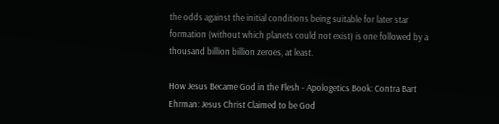the odds against the initial conditions being suitable for later star formation (without which planets could not exist) is one followed by a thousand billion billion zeroes, at least.

How Jesus Became God in the Flesh - Apologetics Book: Contra Bart Ehrman: Jesus Christ Claimed to be God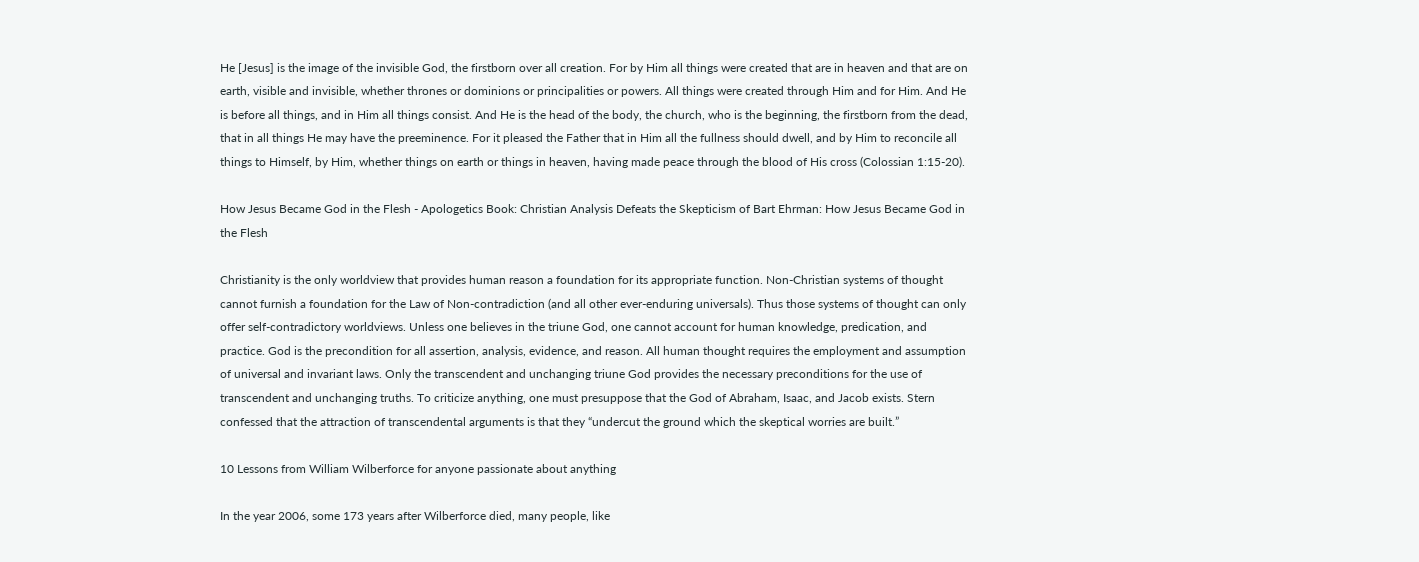He [Jesus] is the image of the invisible God, the firstborn over all creation. For by Him all things were created that are in heaven and that are on earth, visible and invisible, whether thrones or dominions or principalities or powers. All things were created through Him and for Him. And He is before all things, and in Him all things consist. And He is the head of the body, the church, who is the beginning, the firstborn from the dead, that in all things He may have the preeminence. For it pleased the Father that in Him all the fullness should dwell, and by Him to reconcile all things to Himself, by Him, whether things on earth or things in heaven, having made peace through the blood of His cross (Colossian 1:15-20).

How Jesus Became God in the Flesh - Apologetics Book: Christian Analysis Defeats the Skepticism of Bart Ehrman: How Jesus Became God in the Flesh

Christianity is the only worldview that provides human reason a foundation for its appropriate function. Non-Christian systems of thought cannot furnish a foundation for the Law of Non-contradiction (and all other ever-enduring universals). Thus those systems of thought can only offer self-contradictory worldviews. Unless one believes in the triune God, one cannot account for human knowledge, predication, and practice. God is the precondition for all assertion, analysis, evidence, and reason. All human thought requires the employment and assumption of universal and invariant laws. Only the transcendent and unchanging triune God provides the necessary preconditions for the use of transcendent and unchanging truths. To criticize anything, one must presuppose that the God of Abraham, Isaac, and Jacob exists. Stern confessed that the attraction of transcendental arguments is that they “undercut the ground which the skeptical worries are built.”

10 Lessons from William Wilberforce for anyone passionate about anything

In the year 2006, some 173 years after Wilberforce died, many people, like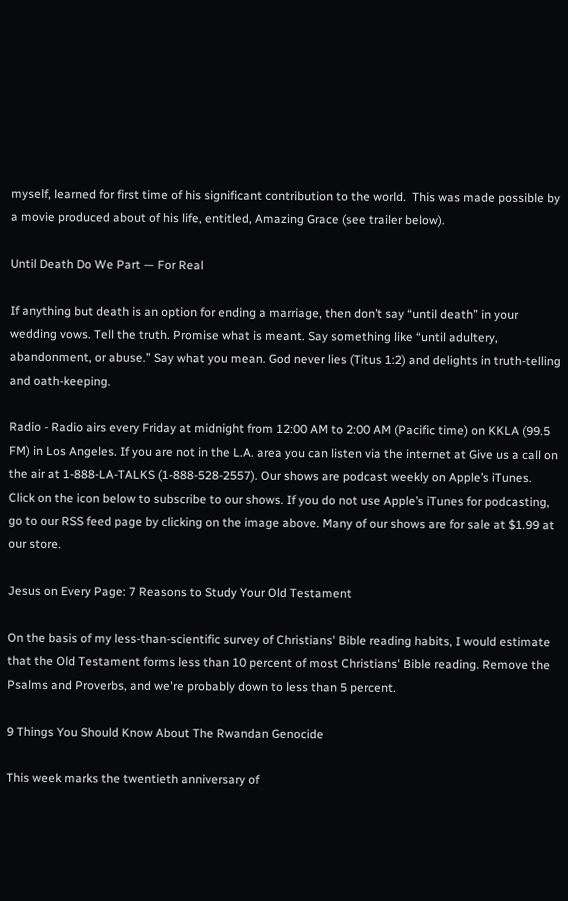myself, learned for first time of his significant contribution to the world.  This was made possible by a movie produced about of his life, entitled, Amazing Grace (see trailer below).

Until Death Do We Part — For Real

If anything but death is an option for ending a marriage, then don’t say “until death” in your wedding vows. Tell the truth. Promise what is meant. Say something like “until adultery, abandonment, or abuse.” Say what you mean. God never lies (Titus 1:2) and delights in truth-telling and oath-keeping.

Radio - Radio airs every Friday at midnight from 12:00 AM to 2:00 AM (Pacific time) on KKLA (99.5 FM) in Los Angeles. If you are not in the L.A. area you can listen via the internet at Give us a call on the air at 1-888-LA-TALKS (1-888-528-2557). Our shows are podcast weekly on Apple’s iTunes. Click on the icon below to subscribe to our shows. If you do not use Apple’s iTunes for podcasting, go to our RSS feed page by clicking on the image above. Many of our shows are for sale at $1.99 at our store.

Jesus on Every Page: 7 Reasons to Study Your Old Testament

On the basis of my less-than-scientific survey of Christians' Bible reading habits, I would estimate that the Old Testament forms less than 10 percent of most Christians' Bible reading. Remove the Psalms and Proverbs, and we're probably down to less than 5 percent.

9 Things You Should Know About The Rwandan Genocide

This week marks the twentieth anniversary of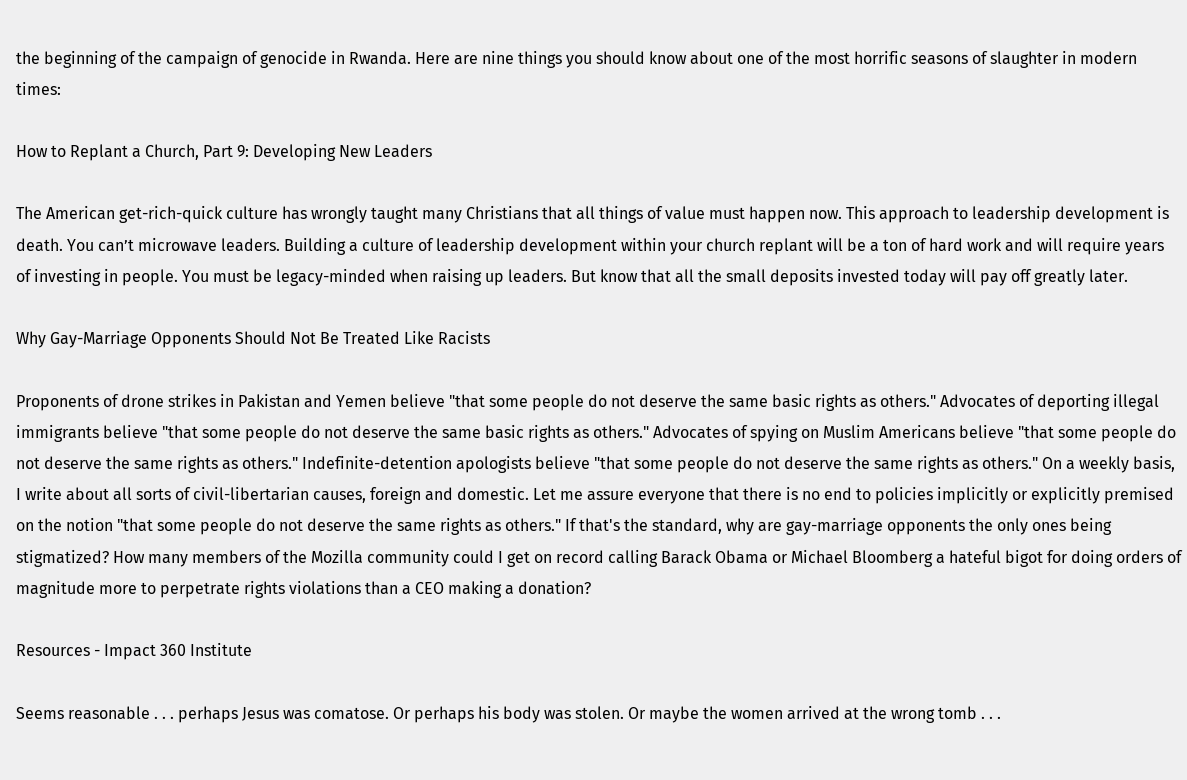the beginning of the campaign of genocide in Rwanda. Here are nine things you should know about one of the most horrific seasons of slaughter in modern times:

How to Replant a Church, Part 9: Developing New Leaders

The American get-rich-quick culture has wrongly taught many Christians that all things of value must happen now. This approach to leadership development is death. You can’t microwave leaders. Building a culture of leadership development within your church replant will be a ton of hard work and will require years of investing in people. You must be legacy-minded when raising up leaders. But know that all the small deposits invested today will pay off greatly later.

Why Gay-Marriage Opponents Should Not Be Treated Like Racists

Proponents of drone strikes in Pakistan and Yemen believe "that some people do not deserve the same basic rights as others." Advocates of deporting illegal immigrants believe "that some people do not deserve the same basic rights as others." Advocates of spying on Muslim Americans believe "that some people do not deserve the same rights as others." Indefinite-detention apologists believe "that some people do not deserve the same rights as others." On a weekly basis, I write about all sorts of civil-libertarian causes, foreign and domestic. Let me assure everyone that there is no end to policies implicitly or explicitly premised on the notion "that some people do not deserve the same rights as others." If that's the standard, why are gay-marriage opponents the only ones being stigmatized? How many members of the Mozilla community could I get on record calling Barack Obama or Michael Bloomberg a hateful bigot for doing orders of magnitude more to perpetrate rights violations than a CEO making a donation?

Resources - Impact 360 Institute

Seems reasonable . . . perhaps Jesus was comatose. Or perhaps his body was stolen. Or maybe the women arrived at the wrong tomb . . .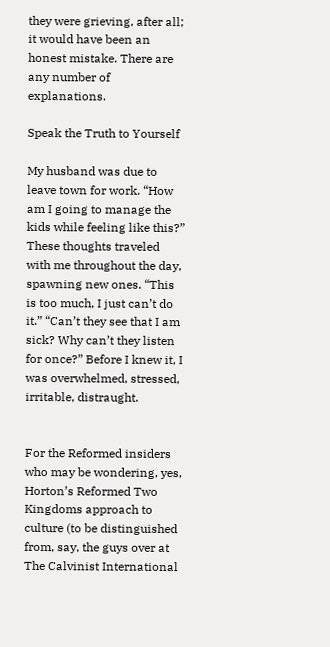they were grieving, after all; it would have been an honest mistake. There are any number of explanations.

Speak the Truth to Yourself

My husband was due to leave town for work. “How am I going to manage the kids while feeling like this?” These thoughts traveled with me throughout the day, spawning new ones. “This is too much, I just can’t do it.” “Can’t they see that I am sick? Why can’t they listen for once?” Before I knew it, I was overwhelmed, stressed, irritable, distraught.


For the Reformed insiders who may be wondering, yes, Horton’s Reformed Two Kingdoms approach to culture (to be distinguished from, say, the guys over at  The Calvinist International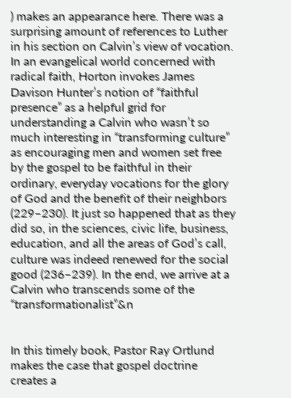) makes an appearance here. There was a surprising amount of references to Luther in his section on Calvin’s view of vocation. In an evangelical world concerned with radical faith, Horton invokes James Davison Hunter’s notion of “faithful presence” as a helpful grid for understanding a Calvin who wasn’t so much interesting in “transforming culture” as encouraging men and women set free by the gospel to be faithful in their ordinary, everyday vocations for the glory of God and the benefit of their neighbors (229–230). It just so happened that as they did so, in the sciences, civic life, business, education, and all the areas of God’s call, culture was indeed renewed for the social good (236–239). In the end, we arrive at a Calvin who transcends some of the “transformationalist”&n


In this timely book, Pastor Ray Ortlund makes the case that gospel doctrine creates a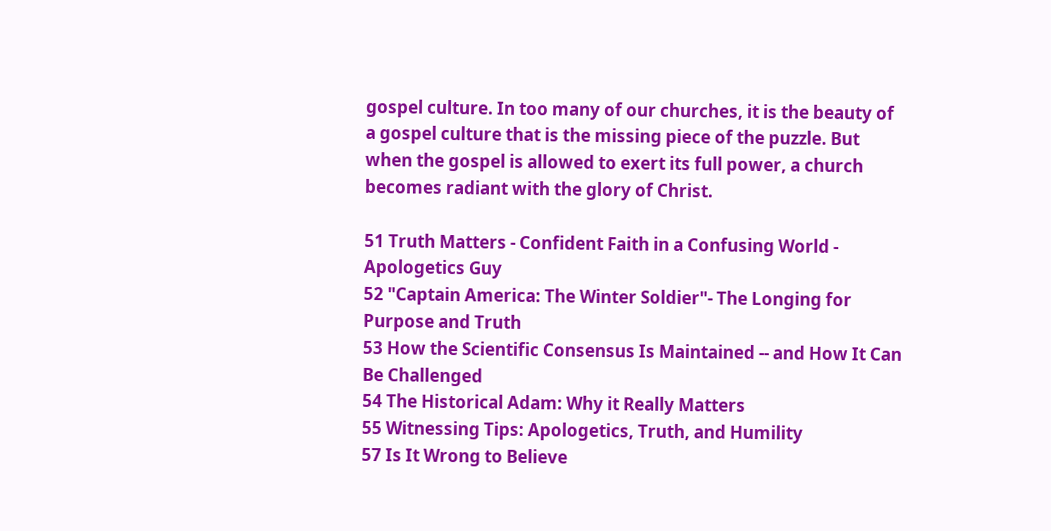gospel culture. In too many of our churches, it is the beauty of a gospel culture that is the missing piece of the puzzle. But when the gospel is allowed to exert its full power, a church becomes radiant with the glory of Christ.

51 Truth Matters - Confident Faith in a Confusing World - Apologetics Guy
52 "Captain America: The Winter Soldier"- The Longing for Purpose and Truth
53 How the Scientific Consensus Is Maintained -- and How It Can Be Challenged
54 The Historical Adam: Why it Really Matters
55 Witnessing Tips: Apologetics, Truth, and Humility
57 Is It Wrong to Believe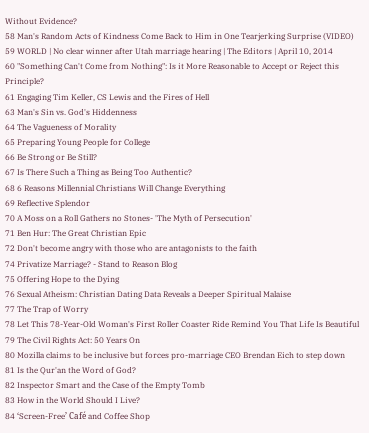Without Evidence?
58 Man's Random Acts of Kindness Come Back to Him in One Tearjerking Surprise (VIDEO)
59 WORLD | No clear winner after Utah marriage hearing | The Editors | April 10, 2014
60 "Something Can't Come from Nothing": Is it More Reasonable to Accept or Reject this Principle?
61 Engaging Tim Keller, CS Lewis and the Fires of Hell
63 Man's Sin vs. God's Hiddenness
64 The Vagueness of Morality
65 Preparing Young People for College
66 Be Strong or Be Still?
67 Is There Such a Thing as Being Too Authentic?
68 6 Reasons Millennial Christians Will Change Everything
69 Reflective Splendor
70 A Moss on a Roll Gathers no Stones- 'The Myth of Persecution'
71 Ben Hur: The Great Christian Epic
72 Don't become angry with those who are antagonists to the faith
74 Privatize Marriage? - Stand to Reason Blog
75 Offering Hope to the Dying
76 Sexual Atheism: Christian Dating Data Reveals a Deeper Spiritual Malaise
77 The Trap of Worry
78 Let This 78-Year-Old Woman's First Roller Coaster Ride Remind You That Life Is Beautiful
79 The Civil Rights Act: 50 Years On
80 Mozilla claims to be inclusive but forces pro-marriage CEO Brendan Eich to step down
81 Is the Qur'an the Word of God?
82 Inspector Smart and the Case of the Empty Tomb
83 How in the World Should I Live?
84 ‘Screen-Free’ Café and Coffee Shop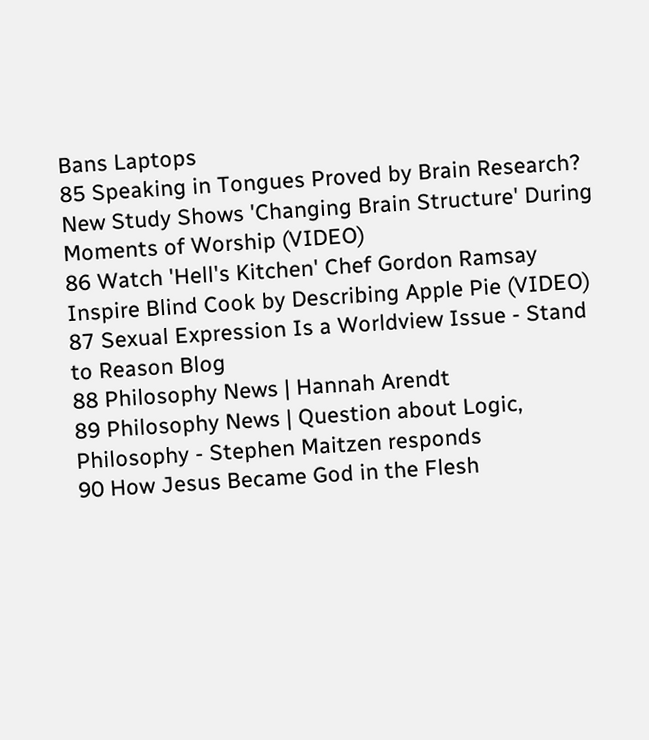Bans Laptops
85 Speaking in Tongues Proved by Brain Research? New Study Shows 'Changing Brain Structure' During Moments of Worship (VIDEO)
86 Watch 'Hell's Kitchen' Chef Gordon Ramsay Inspire Blind Cook by Describing Apple Pie (VIDEO)
87 Sexual Expression Is a Worldview Issue - Stand to Reason Blog
88 Philosophy News | Hannah Arendt
89 Philosophy News | Question about Logic, Philosophy - Stephen Maitzen responds
90 How Jesus Became God in the Flesh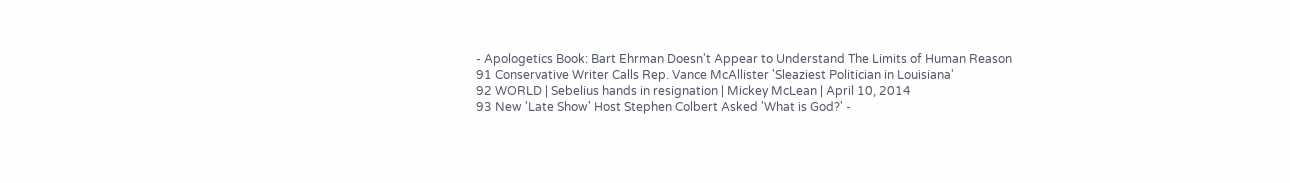- Apologetics Book: Bart Ehrman Doesn't Appear to Understand The Limits of Human Reason
91 Conservative Writer Calls Rep. Vance McAllister 'Sleaziest Politician in Louisiana'
92 WORLD | Sebelius hands in resignation | Mickey McLean | April 10, 2014
93 New 'Late Show' Host Stephen Colbert Asked 'What is God?' -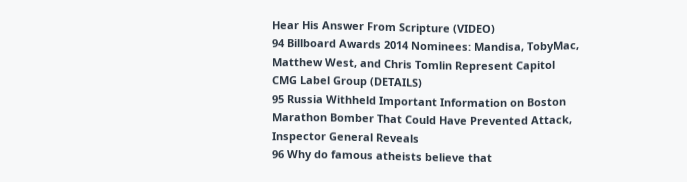Hear His Answer From Scripture (VIDEO)
94 Billboard Awards 2014 Nominees: Mandisa, TobyMac, Matthew West, and Chris Tomlin Represent Capitol CMG Label Group (DETAILS)
95 Russia Withheld Important Information on Boston Marathon Bomber That Could Have Prevented Attack, Inspector General Reveals
96 Why do famous atheists believe that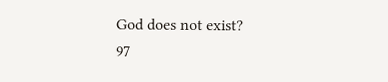God does not exist?
97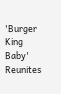'Burger King Baby' Reunites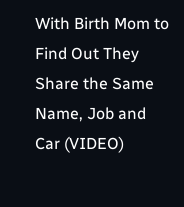With Birth Mom to Find Out They Share the Same Name, Job and Car (VIDEO)